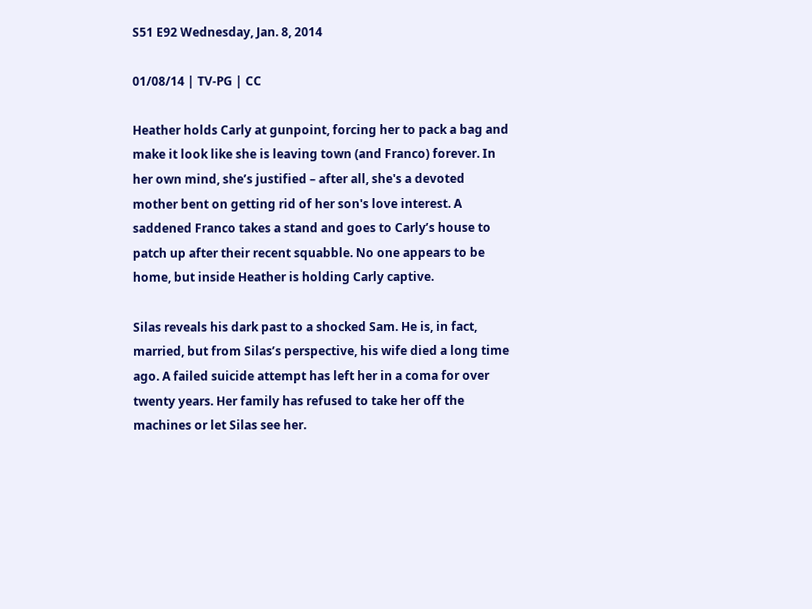S51 E92 Wednesday, Jan. 8, 2014

01/08/14 | TV-PG | CC

Heather holds Carly at gunpoint, forcing her to pack a bag and make it look like she is leaving town (and Franco) forever. In her own mind, she’s justified – after all, she's a devoted mother bent on getting rid of her son's love interest. A saddened Franco takes a stand and goes to Carly’s house to patch up after their recent squabble. No one appears to be home, but inside Heather is holding Carly captive.

Silas reveals his dark past to a shocked Sam. He is, in fact, married, but from Silas’s perspective, his wife died a long time ago. A failed suicide attempt has left her in a coma for over twenty years. Her family has refused to take her off the machines or let Silas see her.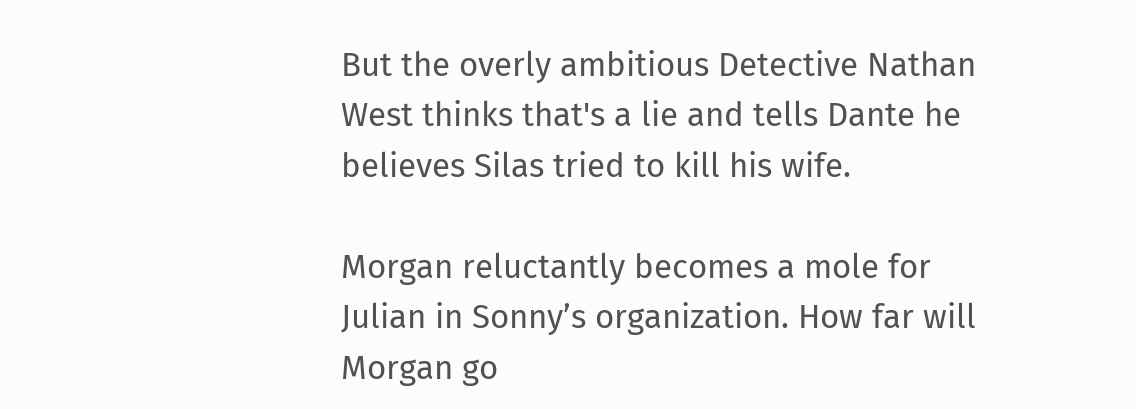But the overly ambitious Detective Nathan West thinks that's a lie and tells Dante he believes Silas tried to kill his wife.

Morgan reluctantly becomes a mole for Julian in Sonny’s organization. How far will Morgan go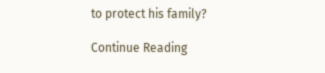to protect his family?

Continue Reading